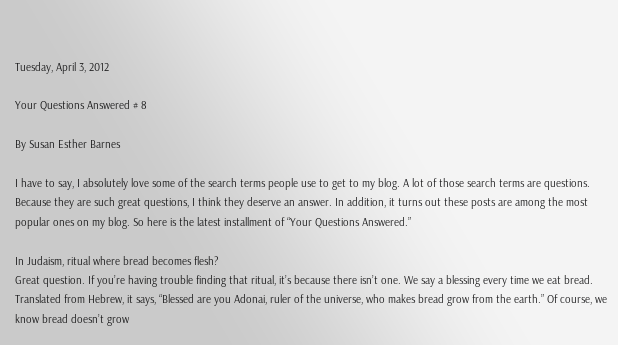Tuesday, April 3, 2012

Your Questions Answered # 8

By Susan Esther Barnes

I have to say, I absolutely love some of the search terms people use to get to my blog. A lot of those search terms are questions. Because they are such great questions, I think they deserve an answer. In addition, it turns out these posts are among the most popular ones on my blog. So here is the latest installment of “Your Questions Answered.”

In Judaism, ritual where bread becomes flesh?
Great question. If you’re having trouble finding that ritual, it’s because there isn’t one. We say a blessing every time we eat bread. Translated from Hebrew, it says, “Blessed are you Adonai, ruler of the universe, who makes bread grow from the earth.” Of course, we know bread doesn’t grow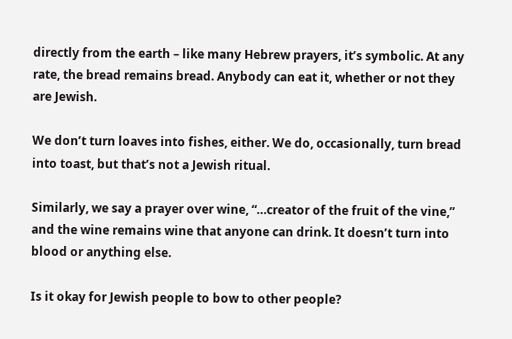directly from the earth – like many Hebrew prayers, it’s symbolic. At any rate, the bread remains bread. Anybody can eat it, whether or not they are Jewish.

We don’t turn loaves into fishes, either. We do, occasionally, turn bread into toast, but that’s not a Jewish ritual.

Similarly, we say a prayer over wine, “…creator of the fruit of the vine,” and the wine remains wine that anyone can drink. It doesn’t turn into blood or anything else.

Is it okay for Jewish people to bow to other people?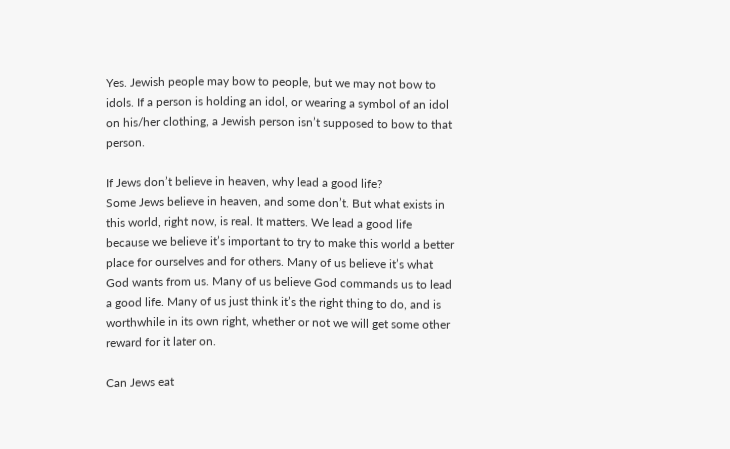Yes. Jewish people may bow to people, but we may not bow to idols. If a person is holding an idol, or wearing a symbol of an idol on his/her clothing, a Jewish person isn’t supposed to bow to that person.

If Jews don’t believe in heaven, why lead a good life?
Some Jews believe in heaven, and some don’t. But what exists in this world, right now, is real. It matters. We lead a good life because we believe it’s important to try to make this world a better place for ourselves and for others. Many of us believe it’s what God wants from us. Many of us believe God commands us to lead a good life. Many of us just think it’s the right thing to do, and is worthwhile in its own right, whether or not we will get some other reward for it later on.

Can Jews eat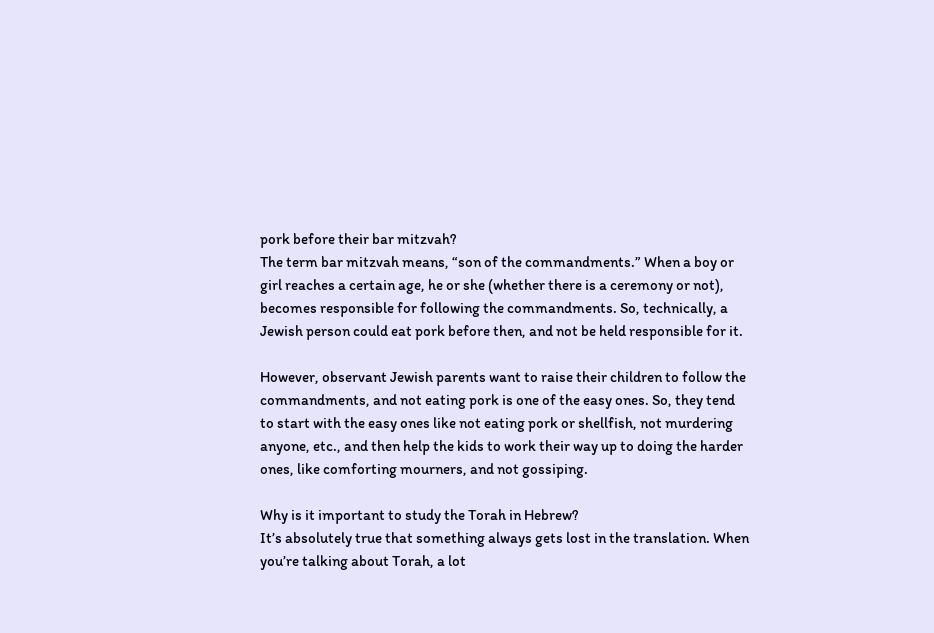pork before their bar mitzvah?
The term bar mitzvah means, “son of the commandments.” When a boy or girl reaches a certain age, he or she (whether there is a ceremony or not), becomes responsible for following the commandments. So, technically, a Jewish person could eat pork before then, and not be held responsible for it.

However, observant Jewish parents want to raise their children to follow the commandments, and not eating pork is one of the easy ones. So, they tend to start with the easy ones like not eating pork or shellfish, not murdering anyone, etc., and then help the kids to work their way up to doing the harder ones, like comforting mourners, and not gossiping.

Why is it important to study the Torah in Hebrew?
It’s absolutely true that something always gets lost in the translation. When you’re talking about Torah, a lot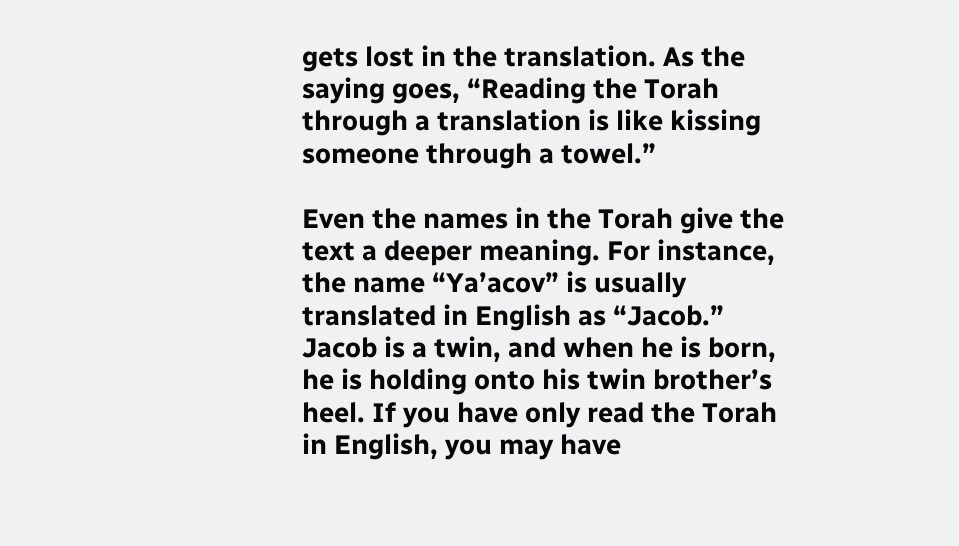gets lost in the translation. As the saying goes, “Reading the Torah through a translation is like kissing someone through a towel.”

Even the names in the Torah give the text a deeper meaning. For instance, the name “Ya’acov” is usually translated in English as “Jacob.” Jacob is a twin, and when he is born, he is holding onto his twin brother’s heel. If you have only read the Torah in English, you may have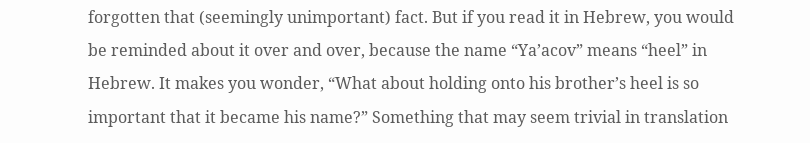forgotten that (seemingly unimportant) fact. But if you read it in Hebrew, you would be reminded about it over and over, because the name “Ya’acov” means “heel” in Hebrew. It makes you wonder, “What about holding onto his brother’s heel is so important that it became his name?” Something that may seem trivial in translation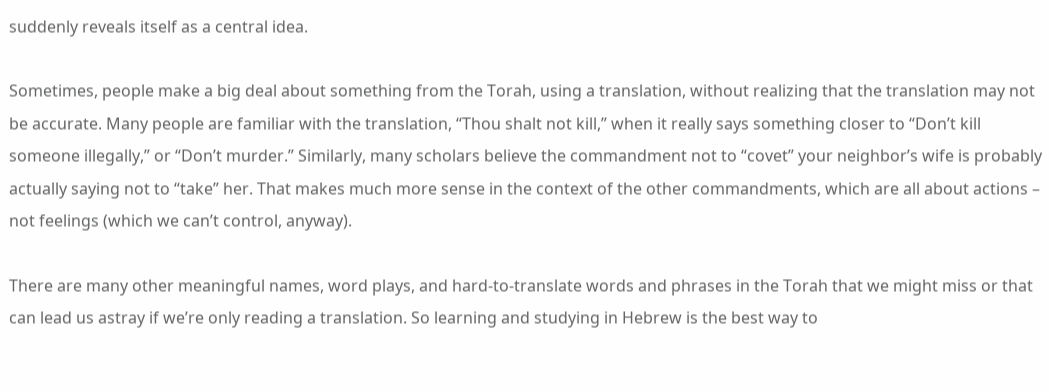suddenly reveals itself as a central idea.

Sometimes, people make a big deal about something from the Torah, using a translation, without realizing that the translation may not be accurate. Many people are familiar with the translation, “Thou shalt not kill,” when it really says something closer to “Don’t kill someone illegally,” or “Don’t murder.” Similarly, many scholars believe the commandment not to “covet” your neighbor’s wife is probably actually saying not to “take” her. That makes much more sense in the context of the other commandments, which are all about actions – not feelings (which we can’t control, anyway).

There are many other meaningful names, word plays, and hard-to-translate words and phrases in the Torah that we might miss or that can lead us astray if we’re only reading a translation. So learning and studying in Hebrew is the best way to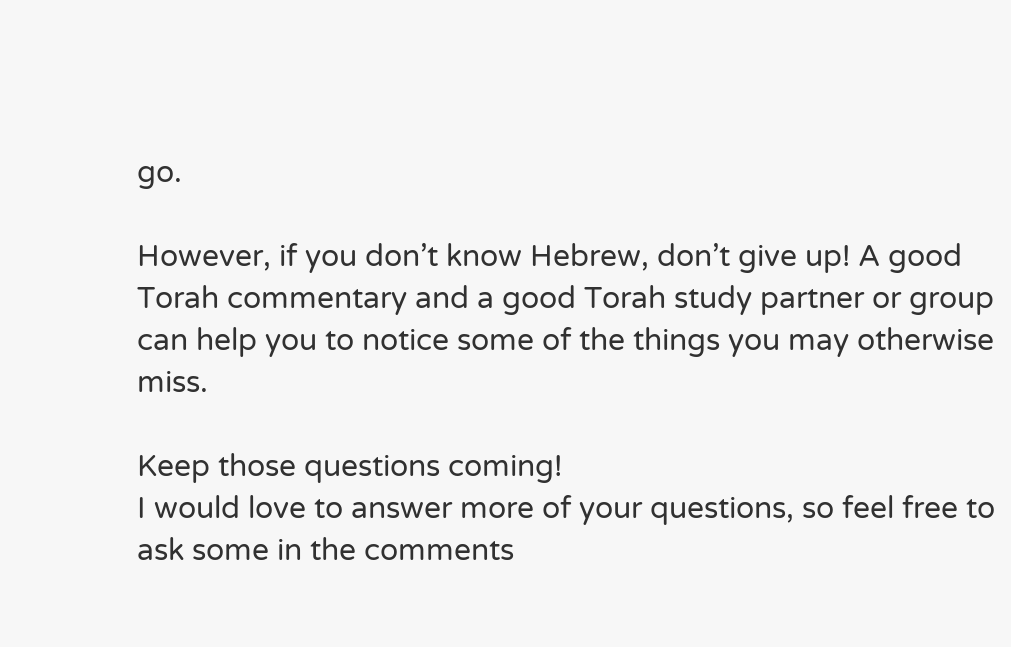go.

However, if you don’t know Hebrew, don’t give up! A good Torah commentary and a good Torah study partner or group can help you to notice some of the things you may otherwise miss.

Keep those questions coming!
I would love to answer more of your questions, so feel free to ask some in the comments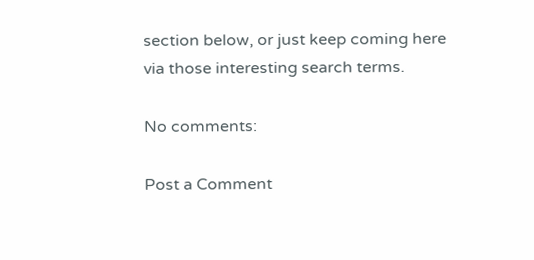section below, or just keep coming here via those interesting search terms.

No comments:

Post a Comment